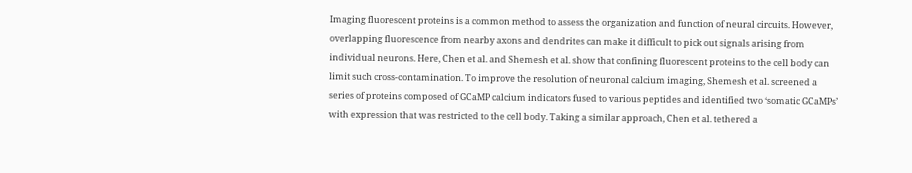Imaging fluorescent proteins is a common method to assess the organization and function of neural circuits. However, overlapping fluorescence from nearby axons and dendrites can make it difficult to pick out signals arising from individual neurons. Here, Chen et al. and Shemesh et al. show that confining fluorescent proteins to the cell body can limit such cross-contamination. To improve the resolution of neuronal calcium imaging, Shemesh et al. screened a series of proteins composed of GCaMP calcium indicators fused to various peptides and identified two ‘somatic GCaMPs’ with expression that was restricted to the cell body. Taking a similar approach, Chen et al. tethered a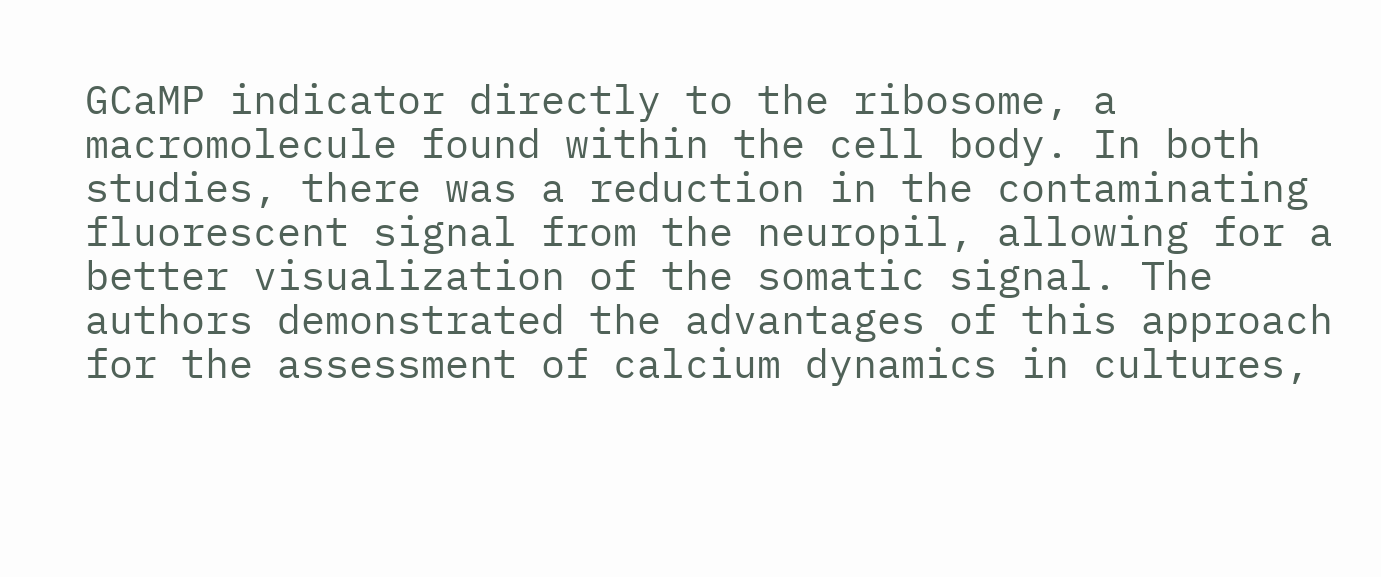GCaMP indicator directly to the ribosome, a macromolecule found within the cell body. In both studies, there was a reduction in the contaminating fluorescent signal from the neuropil, allowing for a better visualization of the somatic signal. The authors demonstrated the advantages of this approach for the assessment of calcium dynamics in cultures,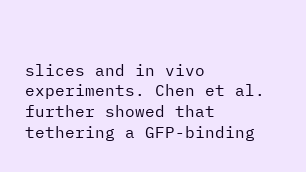slices and in vivo experiments. Chen et al. further showed that tethering a GFP-binding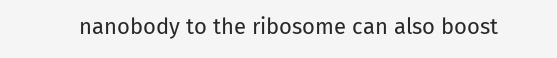nanobody to the ribosome can also boost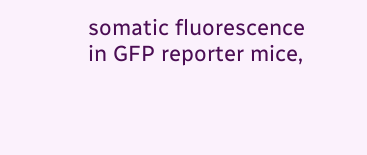somatic fluorescence in GFP reporter mice,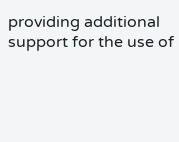providing additional support for the use of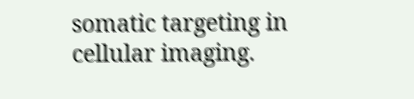somatic targeting in cellular imaging.